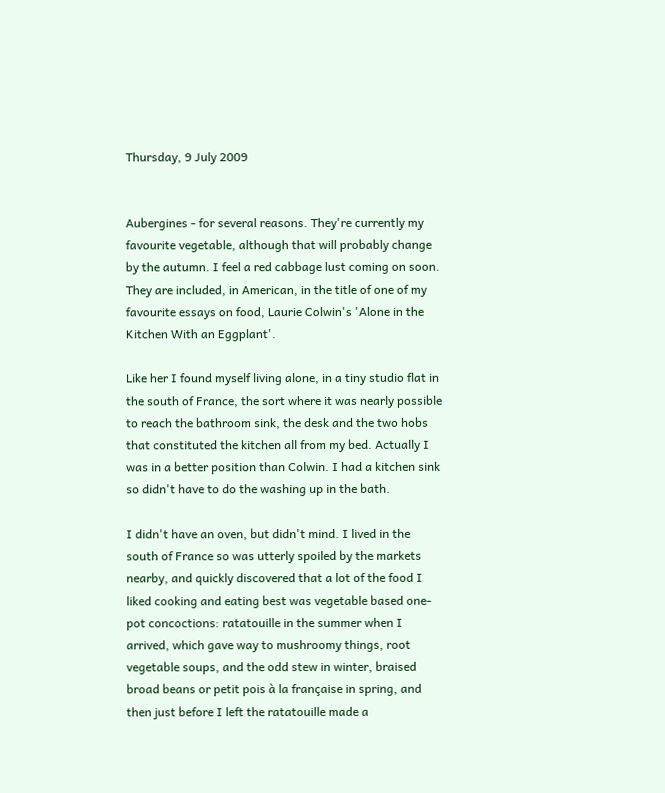Thursday, 9 July 2009


Aubergines - for several reasons. They're currently my favourite vegetable, although that will probably change by the autumn. I feel a red cabbage lust coming on soon. They are included, in American, in the title of one of my favourite essays on food, Laurie Colwin's 'Alone in the Kitchen With an Eggplant'.

Like her I found myself living alone, in a tiny studio flat in the south of France, the sort where it was nearly possible to reach the bathroom sink, the desk and the two hobs that constituted the kitchen all from my bed. Actually I was in a better position than Colwin. I had a kitchen sink so didn't have to do the washing up in the bath.

I didn't have an oven, but didn't mind. I lived in the south of France so was utterly spoiled by the markets nearby, and quickly discovered that a lot of the food I liked cooking and eating best was vegetable based one-pot concoctions: ratatouille in the summer when I arrived, which gave way to mushroomy things, root vegetable soups, and the odd stew in winter, braised broad beans or petit pois à la française in spring, and then just before I left the ratatouille made a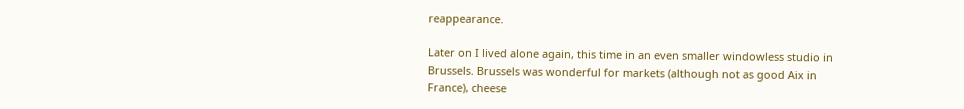reappearance.

Later on I lived alone again, this time in an even smaller windowless studio in Brussels. Brussels was wonderful for markets (although not as good Aix in France), cheese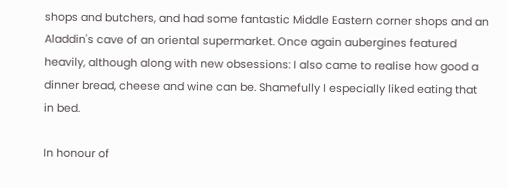shops and butchers, and had some fantastic Middle Eastern corner shops and an Aladdin's cave of an oriental supermarket. Once again aubergines featured heavily, although along with new obsessions: I also came to realise how good a dinner bread, cheese and wine can be. Shamefully I especially liked eating that in bed.

In honour of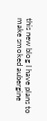this new blog I have plans to make smoked aubergine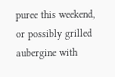puree this weekend, or possibly grilled aubergine with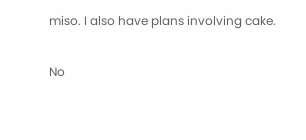miso. I also have plans involving cake.

No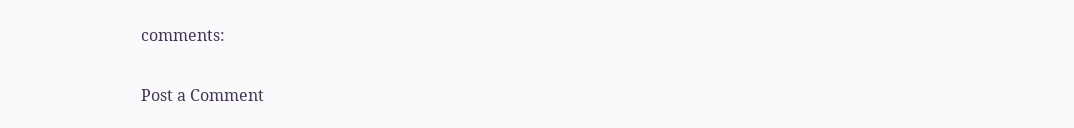comments:

Post a Comment